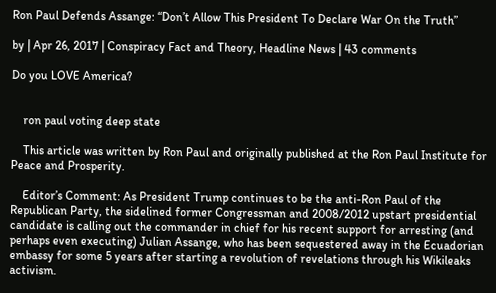Ron Paul Defends Assange: “Don’t Allow This President To Declare War On the Truth”

by | Apr 26, 2017 | Conspiracy Fact and Theory, Headline News | 43 comments

Do you LOVE America?


    ron paul voting deep state

    This article was written by Ron Paul and originally published at the Ron Paul Institute for Peace and Prosperity.

    Editor’s Comment: As President Trump continues to be the anti-Ron Paul of the Republican Party, the sidelined former Congressman and 2008/2012 upstart presidential candidate is calling out the commander in chief for his recent support for arresting (and perhaps even executing) Julian Assange, who has been sequestered away in the Ecuadorian embassy for some 5 years after starting a revolution of revelations through his Wikileaks activism.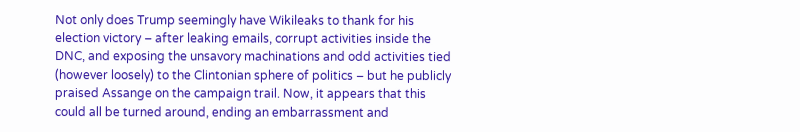Not only does Trump seemingly have Wikileaks to thank for his election victory – after leaking emails, corrupt activities inside the DNC, and exposing the unsavory machinations and odd activities tied (however loosely) to the Clintonian sphere of politics – but he publicly praised Assange on the campaign trail. Now, it appears that this could all be turned around, ending an embarrassment and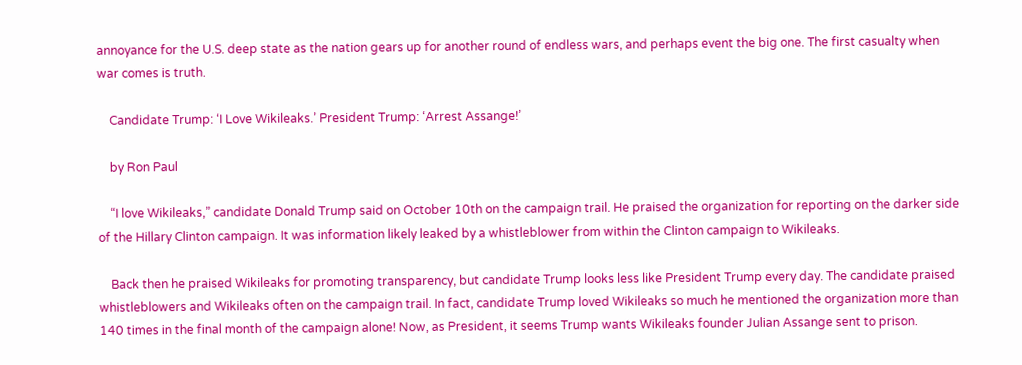annoyance for the U.S. deep state as the nation gears up for another round of endless wars, and perhaps event the big one. The first casualty when war comes is truth.

    Candidate Trump: ‘I Love Wikileaks.’ President Trump: ‘Arrest Assange!’

    by Ron Paul

    “I love Wikileaks,” candidate Donald Trump said on October 10th on the campaign trail. He praised the organization for reporting on the darker side of the Hillary Clinton campaign. It was information likely leaked by a whistleblower from within the Clinton campaign to Wikileaks.

    Back then he praised Wikileaks for promoting transparency, but candidate Trump looks less like President Trump every day. The candidate praised whistleblowers and Wikileaks often on the campaign trail. In fact, candidate Trump loved Wikileaks so much he mentioned the organization more than 140 times in the final month of the campaign alone! Now, as President, it seems Trump wants Wikileaks founder Julian Assange sent to prison.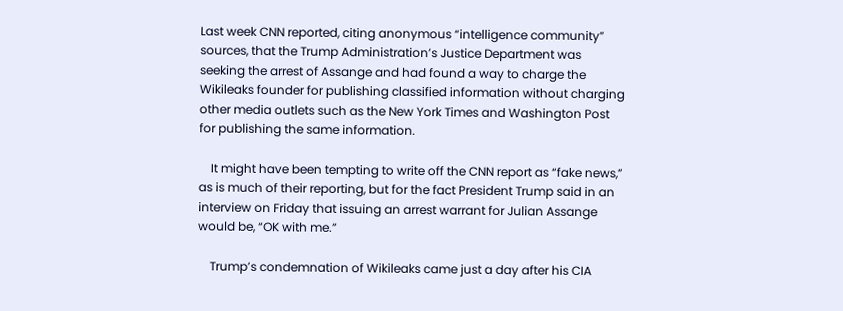Last week CNN reported, citing anonymous “intelligence community” sources, that the Trump Administration’s Justice Department was seeking the arrest of Assange and had found a way to charge the Wikileaks founder for publishing classified information without charging other media outlets such as the New York Times and Washington Post for publishing the same information.

    It might have been tempting to write off the CNN report as “fake news,” as is much of their reporting, but for the fact President Trump said in an interview on Friday that issuing an arrest warrant for Julian Assange would be, “OK with me.”

    Trump’s condemnation of Wikileaks came just a day after his CIA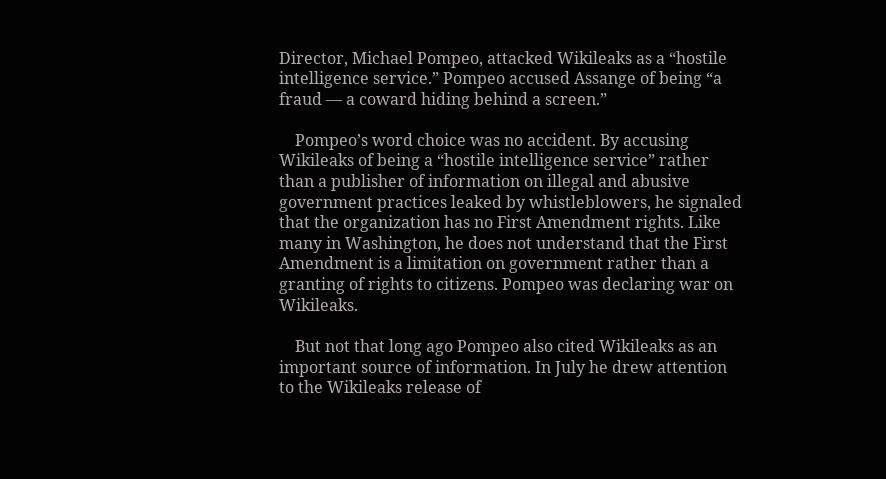Director, Michael Pompeo, attacked Wikileaks as a “hostile intelligence service.” Pompeo accused Assange of being “a fraud — a coward hiding behind a screen.”

    Pompeo’s word choice was no accident. By accusing Wikileaks of being a “hostile intelligence service” rather than a publisher of information on illegal and abusive government practices leaked by whistleblowers, he signaled that the organization has no First Amendment rights. Like many in Washington, he does not understand that the First Amendment is a limitation on government rather than a granting of rights to citizens. Pompeo was declaring war on Wikileaks.

    But not that long ago Pompeo also cited Wikileaks as an important source of information. In July he drew attention to the Wikileaks release of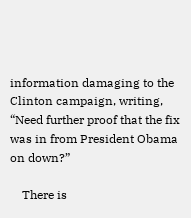information damaging to the Clinton campaign, writing, “Need further proof that the fix was in from President Obama on down?”

    There is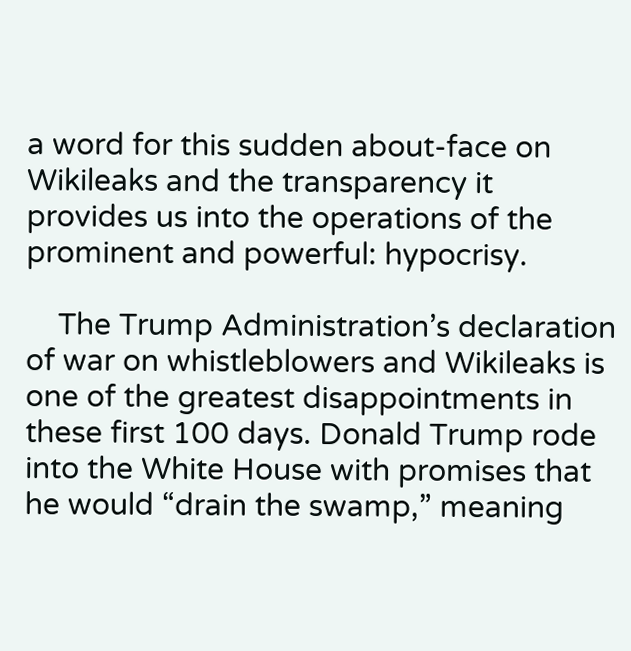a word for this sudden about-face on Wikileaks and the transparency it provides us into the operations of the prominent and powerful: hypocrisy.

    The Trump Administration’s declaration of war on whistleblowers and Wikileaks is one of the greatest disappointments in these first 100 days. Donald Trump rode into the White House with promises that he would “drain the swamp,” meaning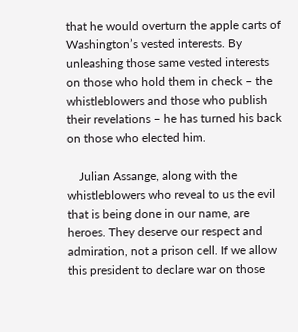that he would overturn the apple carts of Washington’s vested interests. By unleashing those same vested interests on those who hold them in check – the whistleblowers and those who publish their revelations – he has turned his back on those who elected him.

    Julian Assange, along with the whistleblowers who reveal to us the evil that is being done in our name, are heroes. They deserve our respect and admiration, not a prison cell. If we allow this president to declare war on those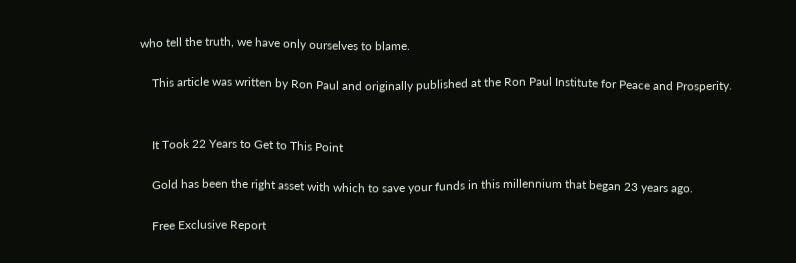who tell the truth, we have only ourselves to blame.

    This article was written by Ron Paul and originally published at the Ron Paul Institute for Peace and Prosperity.


    It Took 22 Years to Get to This Point

    Gold has been the right asset with which to save your funds in this millennium that began 23 years ago.

    Free Exclusive Report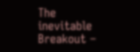The inevitable Breakout –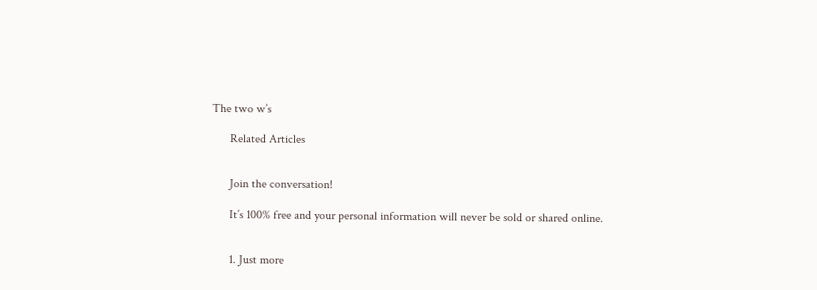The two w’s

      Related Articles


      Join the conversation!

      It’s 100% free and your personal information will never be sold or shared online.


      1. Just more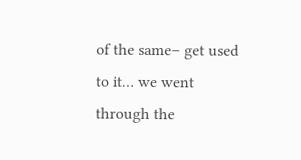of the same– get used to it… we went through the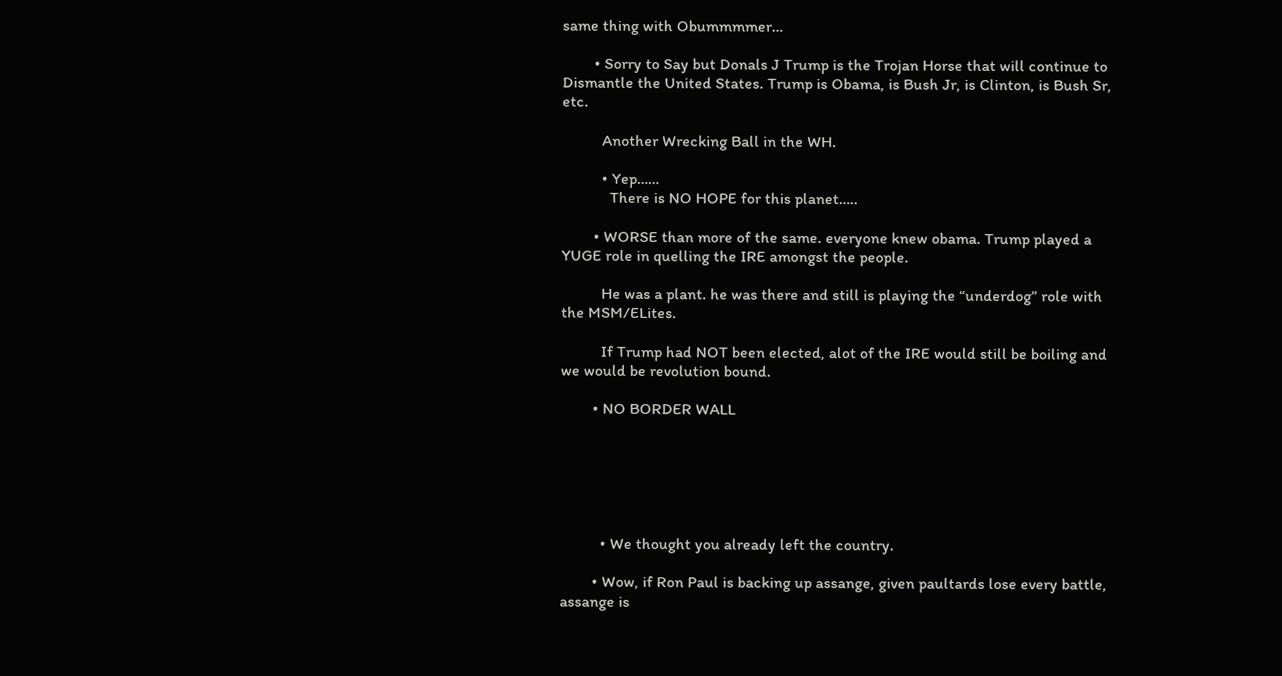same thing with Obummmmer…

        • Sorry to Say but Donals J Trump is the Trojan Horse that will continue to Dismantle the United States. Trump is Obama, is Bush Jr, is Clinton, is Bush Sr, etc.

          Another Wrecking Ball in the WH.

          • Yep……
            There is NO HOPE for this planet…..

        • WORSE than more of the same. everyone knew obama. Trump played a YUGE role in quelling the IRE amongst the people.

          He was a plant. he was there and still is playing the “underdog” role with the MSM/ELites.

          If Trump had NOT been elected, alot of the IRE would still be boiling and we would be revolution bound.

        • NO BORDER WALL






          • We thought you already left the country.

        • Wow, if Ron Paul is backing up assange, given paultards lose every battle, assange is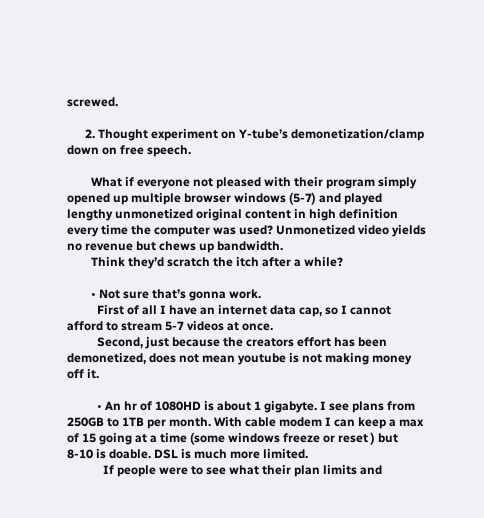screwed.

      2. Thought experiment on Y-tube’s demonetization/clamp down on free speech.

        What if everyone not pleased with their program simply opened up multiple browser windows (5-7) and played lengthy unmonetized original content in high definition every time the computer was used? Unmonetized video yields no revenue but chews up bandwidth.
        Think they’d scratch the itch after a while?

        • Not sure that’s gonna work.
          First of all I have an internet data cap, so I cannot afford to stream 5-7 videos at once.
          Second, just because the creators effort has been demonetized, does not mean youtube is not making money off it.

          • An hr of 1080HD is about 1 gigabyte. I see plans from 250GB to 1TB per month. With cable modem I can keep a max of 15 going at a time (some windows freeze or reset ) but 8-10 is doable. DSL is much more limited.
            If people were to see what their plan limits and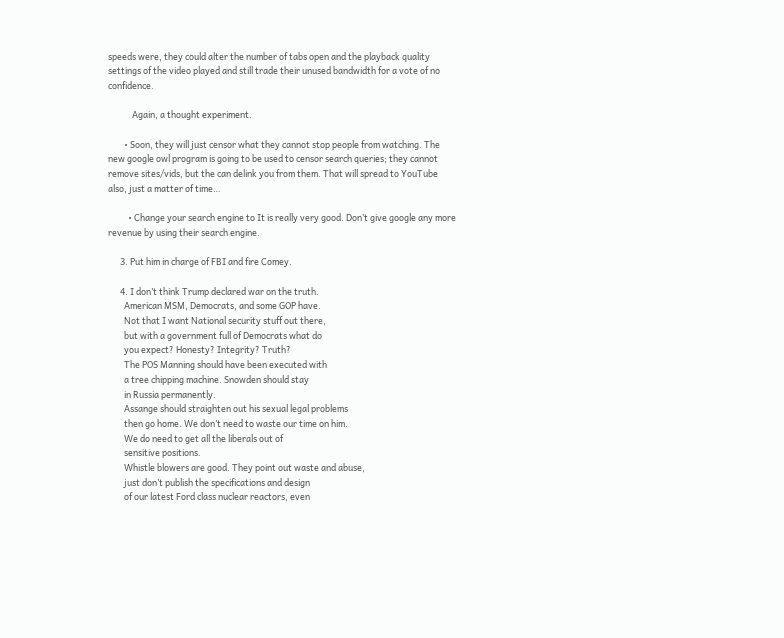speeds were, they could alter the number of tabs open and the playback quality settings of the video played and still trade their unused bandwidth for a vote of no confidence.

            Again, a thought experiment.

        • Soon, they will just censor what they cannot stop people from watching. The new google owl program is going to be used to censor search queries; they cannot remove sites/vids, but the can delink you from them. That will spread to YouTube also, just a matter of time…

          • Change your search engine to It is really very good. Don’t give google any more revenue by using their search engine.

      3. Put him in charge of FBI and fire Comey.

      4. I don’t think Trump declared war on the truth.
        American MSM, Democrats, and some GOP have.
        Not that I want National security stuff out there,
        but with a government full of Democrats what do
        you expect? Honesty? Integrity? Truth?
        The POS Manning should have been executed with
        a tree chipping machine. Snowden should stay
        in Russia permanently.
        Assange should straighten out his sexual legal problems
        then go home. We don’t need to waste our time on him.
        We do need to get all the liberals out of
        sensitive positions.
        Whistle blowers are good. They point out waste and abuse,
        just don’t publish the specifications and design
        of our latest Ford class nuclear reactors, even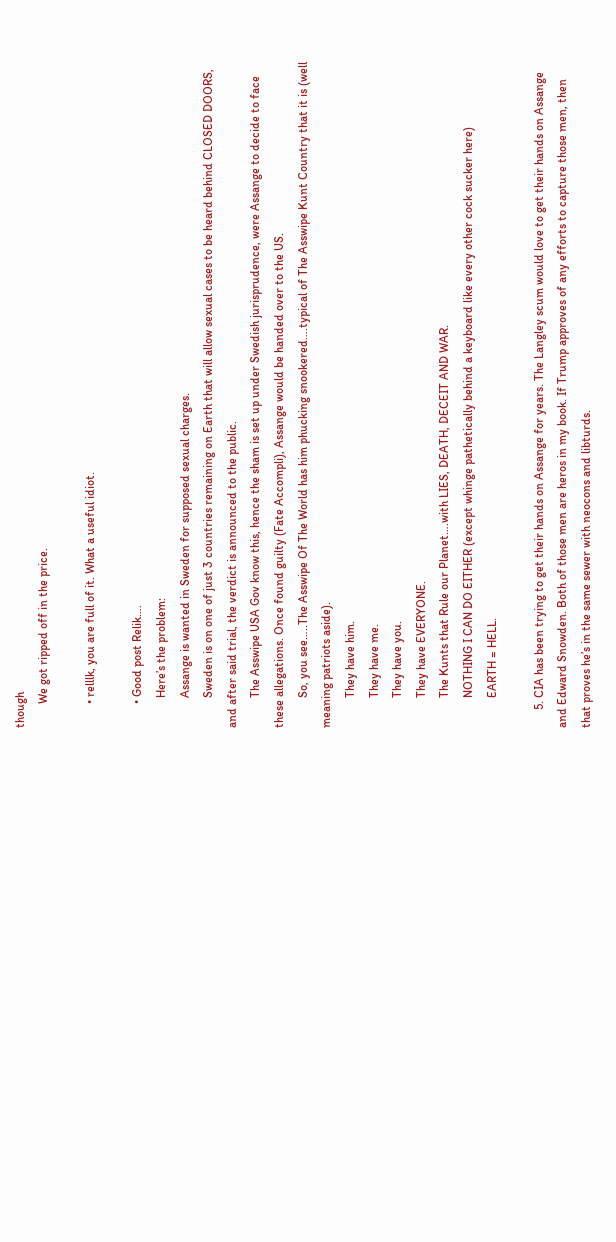though
        We got ripped off in the price.

        • relllk, you are full of it. What a useful idiot.

        • Good post Relik….
          Here’s the problem:
          Assange is wanted in Sweden for supposed sexual charges.
          Sweden is on one of just 3 countries remaining on Earth that will allow sexual cases to be heard behind CLOSED DOORS, and after said trial, the verdict is announced to the public.
          The Asswipe USA Gov know this, hence the sham is set up under Swedish jurisprudence, were Assange to decide to face these allegations. Once found guilty (Fate Accompli), Assange would be handed over to the US.
          So, you see…..The Asswipe Of The World has him phucking snookered….typical of The Asswipe Kunt Country that it is (well meaning patriots aside).
          They have him.
          They have me.
          They have you.
          They have EVERYONE.
          The Kunts that Rule our Planet….with LIES, DEATH, DECEIT AND WAR.
          NOTHING I CAN DO EITHER (except whinge pathetically behind a keyboard like every other cock sucker here)
          EARTH = HELL.

      5. CIA has been trying to get their hands on Assange for years. The Langley scum would love to get their hands on Assange and Edward Snowden. Both of those men are heros in my book. If Trump approves of any efforts to capture those men, then that proves he’s in the same sewer with neocons and libturds.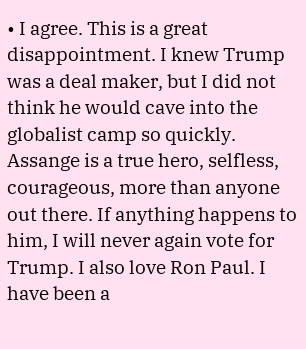• I agree. This is a great disappointment. I knew Trump was a deal maker, but I did not think he would cave into the globalist camp so quickly. Assange is a true hero, selfless, courageous, more than anyone out there. If anything happens to him, I will never again vote for Trump. I also love Ron Paul. I have been a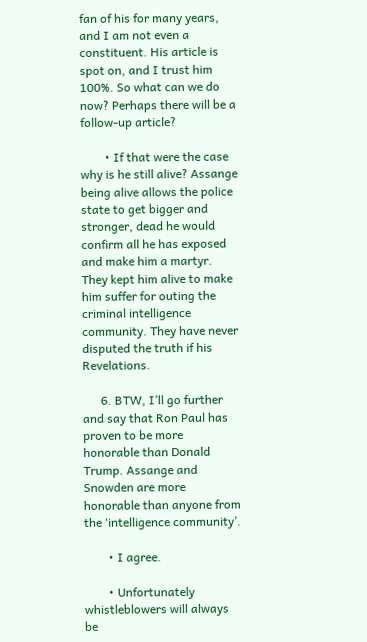fan of his for many years, and I am not even a constituent. His article is spot on, and I trust him 100%. So what can we do now? Perhaps there will be a follow-up article?

        • If that were the case why is he still alive? Assange being alive allows the police state to get bigger and stronger, dead he would confirm all he has exposed and make him a martyr. They kept him alive to make him suffer for outing the criminal intelligence community. They have never disputed the truth if his Revelations.

      6. BTW, I’ll go further and say that Ron Paul has proven to be more honorable than Donald Trump. Assange and Snowden are more honorable than anyone from the ‘intelligence community’.

        • I agree.

        • Unfortunately whistleblowers will always be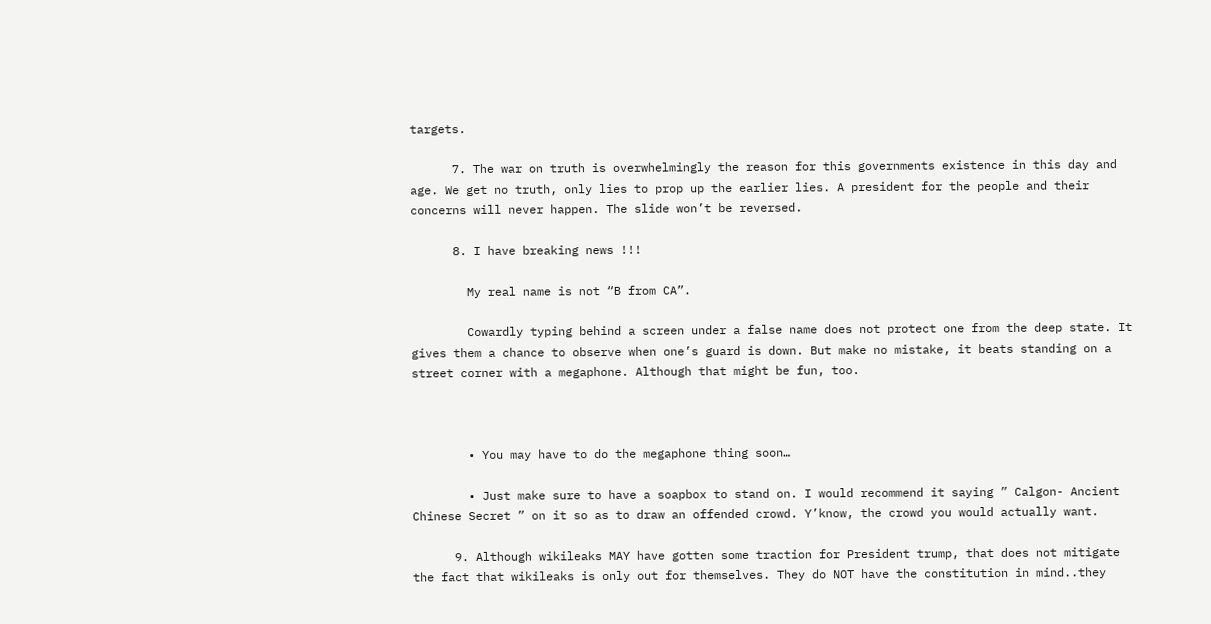targets.

      7. The war on truth is overwhelmingly the reason for this governments existence in this day and age. We get no truth, only lies to prop up the earlier lies. A president for the people and their concerns will never happen. The slide won’t be reversed.

      8. I have breaking news !!!

        My real name is not “B from CA”.

        Cowardly typing behind a screen under a false name does not protect one from the deep state. It gives them a chance to observe when one’s guard is down. But make no mistake, it beats standing on a street corner with a megaphone. Although that might be fun, too.



        • You may have to do the megaphone thing soon…

        • Just make sure to have a soapbox to stand on. I would recommend it saying ” Calgon- Ancient Chinese Secret ” on it so as to draw an offended crowd. Y’know, the crowd you would actually want.

      9. Although wikileaks MAY have gotten some traction for President trump, that does not mitigate the fact that wikileaks is only out for themselves. They do NOT have the constitution in mind..they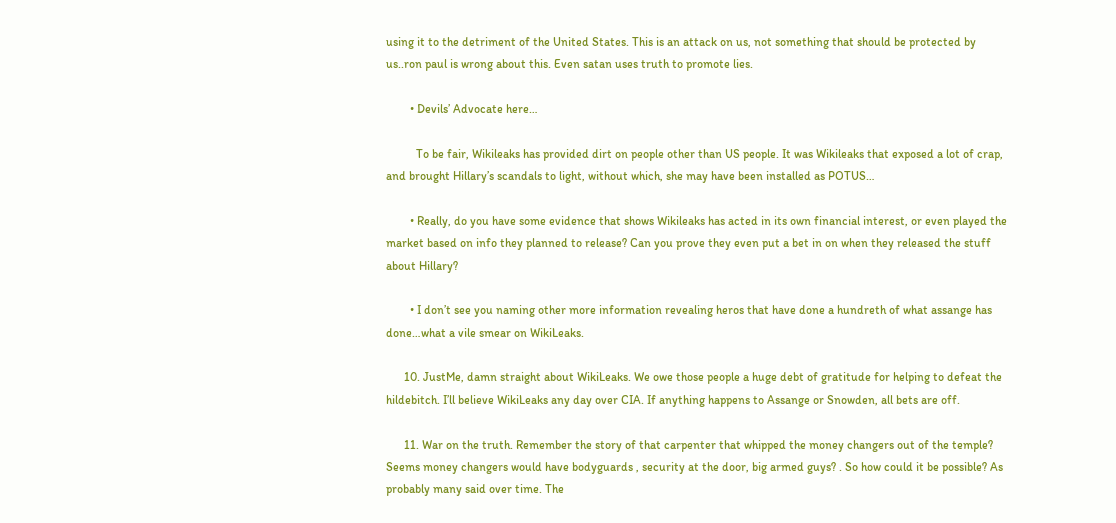using it to the detriment of the United States. This is an attack on us, not something that should be protected by us..ron paul is wrong about this. Even satan uses truth to promote lies.

        • Devils’ Advocate here…

          To be fair, Wikileaks has provided dirt on people other than US people. It was Wikileaks that exposed a lot of crap, and brought Hillary’s scandals to light, without which, she may have been installed as POTUS…

        • Really, do you have some evidence that shows Wikileaks has acted in its own financial interest, or even played the market based on info they planned to release? Can you prove they even put a bet in on when they released the stuff about Hillary?

        • I don’t see you naming other more information revealing heros that have done a hundreth of what assange has done…what a vile smear on WikiLeaks.

      10. JustMe, damn straight about WikiLeaks. We owe those people a huge debt of gratitude for helping to defeat the hildebitch. I’ll believe WikiLeaks any day over CIA. If anything happens to Assange or Snowden, all bets are off.

      11. War on the truth. Remember the story of that carpenter that whipped the money changers out of the temple? Seems money changers would have bodyguards , security at the door, big armed guys? . So how could it be possible? As probably many said over time. The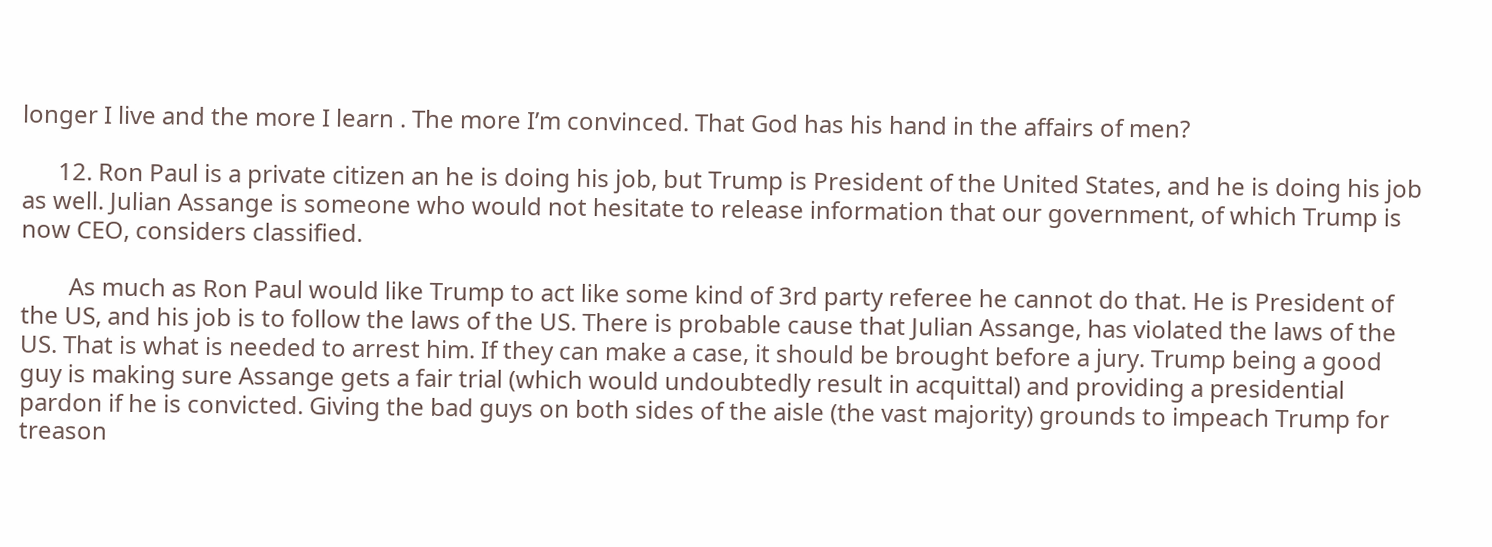longer I live and the more I learn . The more I’m convinced. That God has his hand in the affairs of men?

      12. Ron Paul is a private citizen an he is doing his job, but Trump is President of the United States, and he is doing his job as well. Julian Assange is someone who would not hesitate to release information that our government, of which Trump is now CEO, considers classified.

        As much as Ron Paul would like Trump to act like some kind of 3rd party referee he cannot do that. He is President of the US, and his job is to follow the laws of the US. There is probable cause that Julian Assange, has violated the laws of the US. That is what is needed to arrest him. If they can make a case, it should be brought before a jury. Trump being a good guy is making sure Assange gets a fair trial (which would undoubtedly result in acquittal) and providing a presidential pardon if he is convicted. Giving the bad guys on both sides of the aisle (the vast majority) grounds to impeach Trump for treason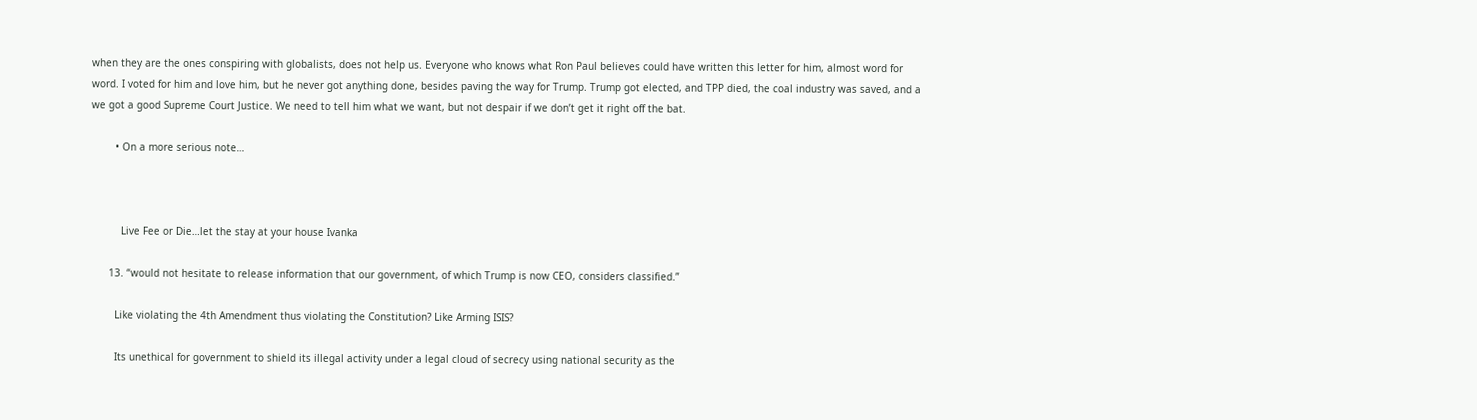when they are the ones conspiring with globalists, does not help us. Everyone who knows what Ron Paul believes could have written this letter for him, almost word for word. I voted for him and love him, but he never got anything done, besides paving the way for Trump. Trump got elected, and TPP died, the coal industry was saved, and a we got a good Supreme Court Justice. We need to tell him what we want, but not despair if we don’t get it right off the bat.

        • On a more serious note…



          Live Fee or Die…let the stay at your house Ivanka

      13. “would not hesitate to release information that our government, of which Trump is now CEO, considers classified.”

        Like violating the 4th Amendment thus violating the Constitution? Like Arming ISIS?

        Its unethical for government to shield its illegal activity under a legal cloud of secrecy using national security as the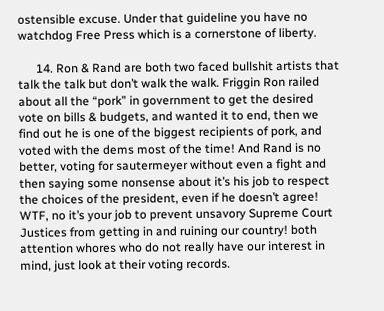ostensible excuse. Under that guideline you have no watchdog Free Press which is a cornerstone of liberty.

      14. Ron & Rand are both two faced bullshit artists that talk the talk but don’t walk the walk. Friggin Ron railed about all the “pork” in government to get the desired vote on bills & budgets, and wanted it to end, then we find out he is one of the biggest recipients of pork, and voted with the dems most of the time! And Rand is no better, voting for sautermeyer without even a fight and then saying some nonsense about it’s his job to respect the choices of the president, even if he doesn’t agree! WTF, no it’s your job to prevent unsavory Supreme Court Justices from getting in and ruining our country! both attention whores who do not really have our interest in mind, just look at their voting records.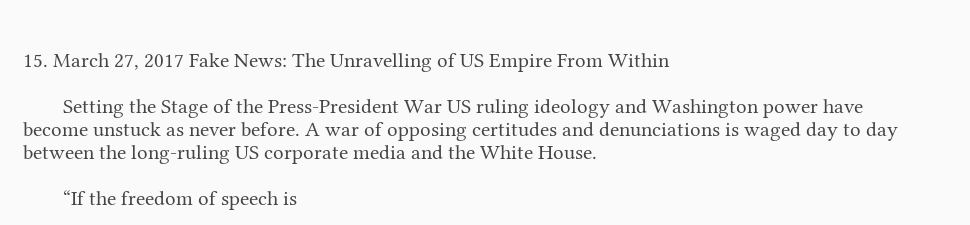15. March 27, 2017 Fake News: The Unravelling of US Empire From Within

        Setting the Stage of the Press-President War US ruling ideology and Washington power have become unstuck as never before. A war of opposing certitudes and denunciations is waged day to day between the long-ruling US corporate media and the White House.

        “If the freedom of speech is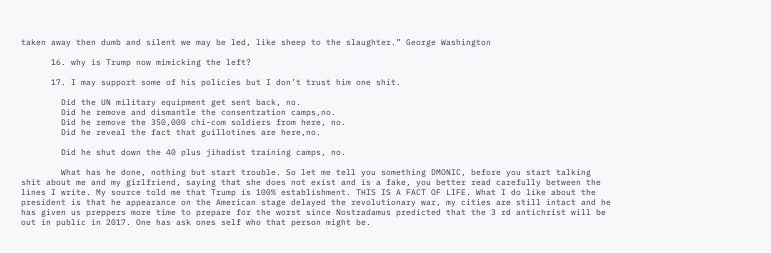taken away then dumb and silent we may be led, like sheep to the slaughter.” George Washington

      16. why is Trump now mimicking the left?

      17. I may support some of his policies but I don’t trust him one shit.

        Did the UN military equipment get sent back, no.
        Did he remove and dismantle the consentration camps,no.
        Did he remove the 350,000 chi-com soldiers from here, no.
        Did he reveal the fact that guillotines are here,no.

        Did he shut down the 40 plus jihadist training camps, no.

        What has he done, nothing but start trouble. So let me tell you something DMONIC, before you start talking shit about me and my girlfriend, saying that she does not exist and is a fake, you better read carefully between the lines I write. My source told me that Trump is 100% establishment. THIS IS A FACT OF LIFE. What I do like about the president is that he appearance on the American stage delayed the revolutionary war, my cities are still intact and he has given us preppers more time to prepare for the worst since Nostradamus predicted that the 3 rd antichrist will be out in public in 2017. One has ask ones self who that person might be.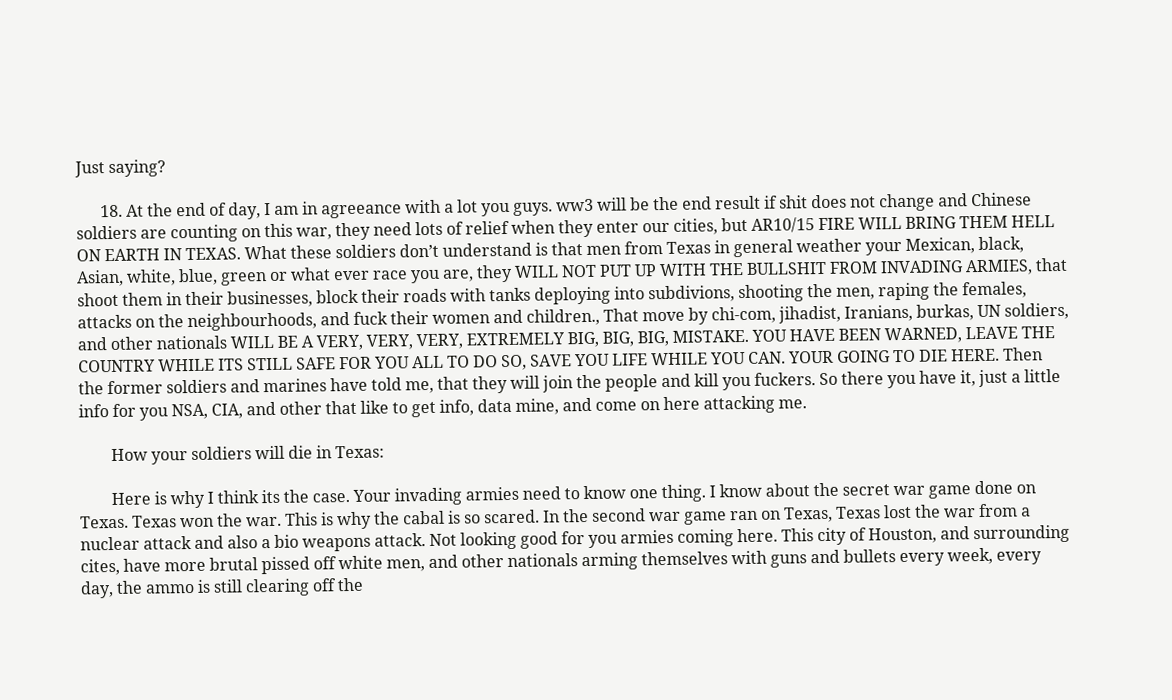Just saying?

      18. At the end of day, I am in agreeance with a lot you guys. ww3 will be the end result if shit does not change and Chinese soldiers are counting on this war, they need lots of relief when they enter our cities, but AR10/15 FIRE WILL BRING THEM HELL ON EARTH IN TEXAS. What these soldiers don’t understand is that men from Texas in general weather your Mexican, black, Asian, white, blue, green or what ever race you are, they WILL NOT PUT UP WITH THE BULLSHIT FROM INVADING ARMIES, that shoot them in their businesses, block their roads with tanks deploying into subdivions, shooting the men, raping the females, attacks on the neighbourhoods, and fuck their women and children., That move by chi-com, jihadist, Iranians, burkas, UN soldiers, and other nationals WILL BE A VERY, VERY, VERY, EXTREMELY BIG, BIG, BIG, MISTAKE. YOU HAVE BEEN WARNED, LEAVE THE COUNTRY WHILE ITS STILL SAFE FOR YOU ALL TO DO SO, SAVE YOU LIFE WHILE YOU CAN. YOUR GOING TO DIE HERE. Then the former soldiers and marines have told me, that they will join the people and kill you fuckers. So there you have it, just a little info for you NSA, CIA, and other that like to get info, data mine, and come on here attacking me.

        How your soldiers will die in Texas:

        Here is why I think its the case. Your invading armies need to know one thing. I know about the secret war game done on Texas. Texas won the war. This is why the cabal is so scared. In the second war game ran on Texas, Texas lost the war from a nuclear attack and also a bio weapons attack. Not looking good for you armies coming here. This city of Houston, and surrounding cites, have more brutal pissed off white men, and other nationals arming themselves with guns and bullets every week, every day, the ammo is still clearing off the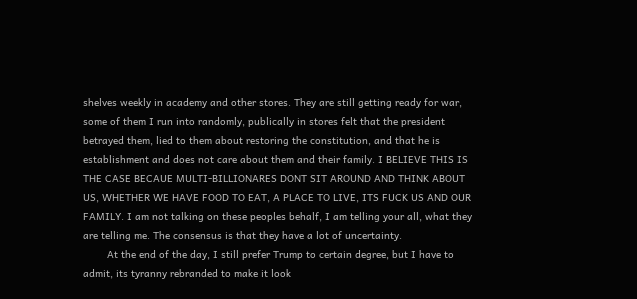shelves weekly in academy and other stores. They are still getting ready for war, some of them I run into randomly, publically in stores felt that the president betrayed them, lied to them about restoring the constitution, and that he is establishment and does not care about them and their family. I BELIEVE THIS IS THE CASE BECAUE MULTI-BILLIONARES DONT SIT AROUND AND THINK ABOUT US, WHETHER WE HAVE FOOD TO EAT, A PLACE TO LIVE, ITS FUCK US AND OUR FAMILY. I am not talking on these peoples behalf, I am telling your all, what they are telling me. The consensus is that they have a lot of uncertainty.
        At the end of the day, I still prefer Trump to certain degree, but I have to admit, its tyranny rebranded to make it look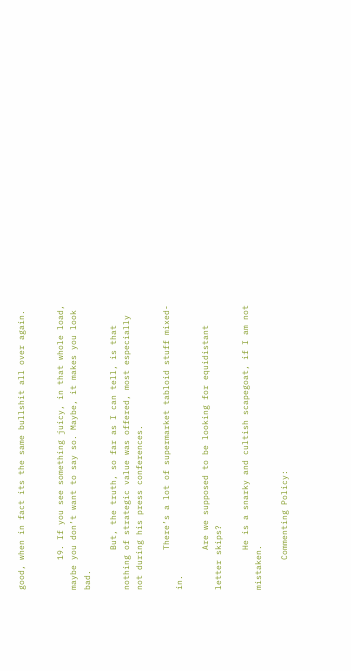good, when in fact its the same bullshit all over again.


      19. If you see something juicy, in that whole load, maybe you don’t want to say so. Maybe, it makes you look bad.

        But, the truth, so far as I can tell, is that nothing of strategic value was offered, most especially not during his press conferences.

        There’s a lot of supermarket tabloid stuff mixed-in.

        Are we supposed to be looking for equidistant letter skips?

        He is a snarky and cultish scapegoat, if I am not mistaken.

      Commenting Policy: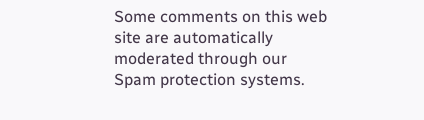Some comments on this web site are automatically moderated through our Spam protection systems.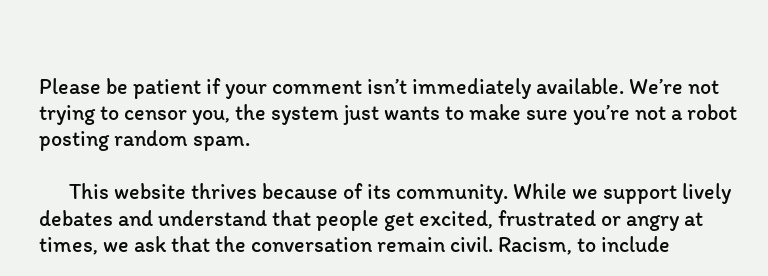Please be patient if your comment isn’t immediately available. We’re not trying to censor you, the system just wants to make sure you’re not a robot posting random spam.

      This website thrives because of its community. While we support lively debates and understand that people get excited, frustrated or angry at times, we ask that the conversation remain civil. Racism, to include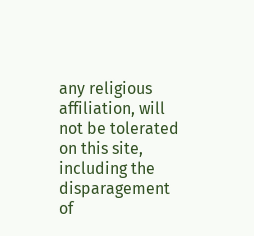any religious affiliation, will not be tolerated on this site, including the disparagement of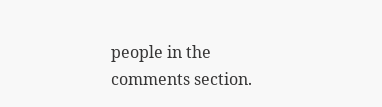people in the comments section.